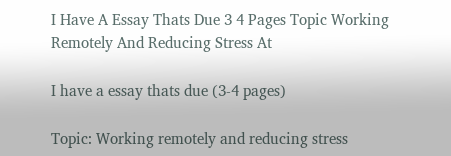I Have A Essay Thats Due 3 4 Pages Topic Working Remotely And Reducing Stress At

I have a essay thats due (3-4 pages)

Topic: Working remotely and reducing stress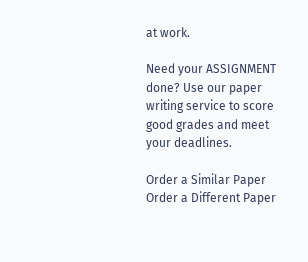at work.

Need your ASSIGNMENT done? Use our paper writing service to score good grades and meet your deadlines.

Order a Similar Paper Order a Different Paper